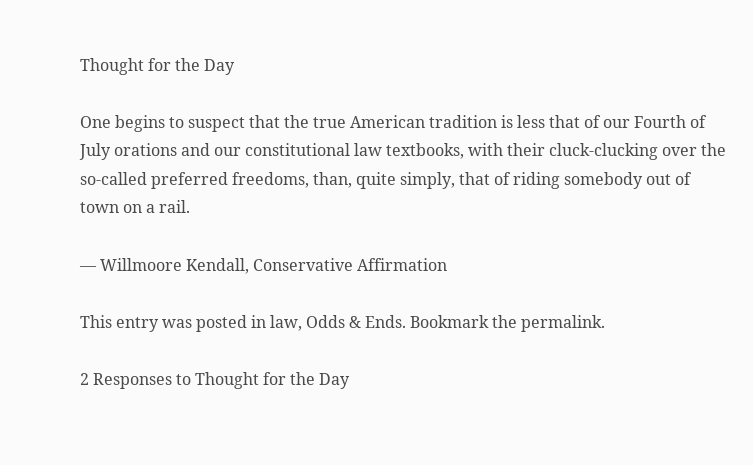Thought for the Day

One begins to suspect that the true American tradition is less that of our Fourth of July orations and our constitutional law textbooks, with their cluck-clucking over the so-called preferred freedoms, than, quite simply, that of riding somebody out of town on a rail.

— Willmoore Kendall, Conservative Affirmation

This entry was posted in law, Odds & Ends. Bookmark the permalink.

2 Responses to Thought for the Day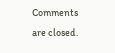Comments are closed.